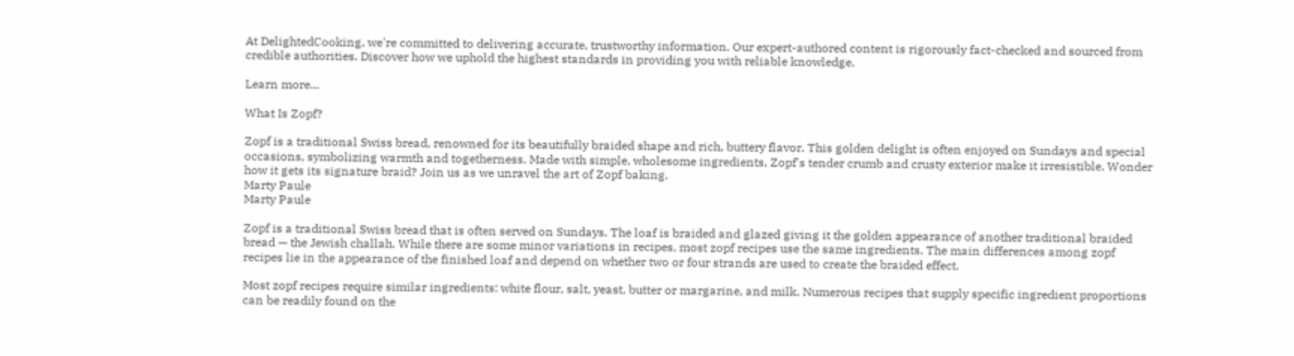At DelightedCooking, we're committed to delivering accurate, trustworthy information. Our expert-authored content is rigorously fact-checked and sourced from credible authorities. Discover how we uphold the highest standards in providing you with reliable knowledge.

Learn more...

What Is Zopf?

Zopf is a traditional Swiss bread, renowned for its beautifully braided shape and rich, buttery flavor. This golden delight is often enjoyed on Sundays and special occasions, symbolizing warmth and togetherness. Made with simple, wholesome ingredients, Zopf's tender crumb and crusty exterior make it irresistible. Wonder how it gets its signature braid? Join us as we unravel the art of Zopf baking.
Marty Paule
Marty Paule

Zopf is a traditional Swiss bread that is often served on Sundays. The loaf is braided and glazed giving it the golden appearance of another traditional braided bread — the Jewish challah. While there are some minor variations in recipes, most zopf recipes use the same ingredients. The main differences among zopf recipes lie in the appearance of the finished loaf and depend on whether two or four strands are used to create the braided effect.

Most zopf recipes require similar ingredients: white flour, salt, yeast, butter or margarine, and milk. Numerous recipes that supply specific ingredient proportions can be readily found on the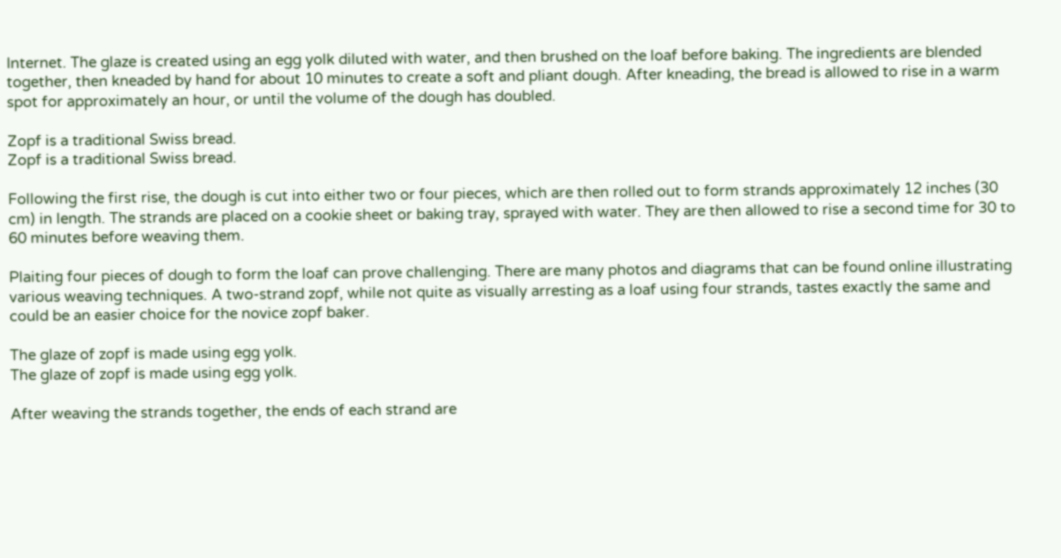Internet. The glaze is created using an egg yolk diluted with water, and then brushed on the loaf before baking. The ingredients are blended together, then kneaded by hand for about 10 minutes to create a soft and pliant dough. After kneading, the bread is allowed to rise in a warm spot for approximately an hour, or until the volume of the dough has doubled.

Zopf is a traditional Swiss bread.
Zopf is a traditional Swiss bread.

Following the first rise, the dough is cut into either two or four pieces, which are then rolled out to form strands approximately 12 inches (30 cm) in length. The strands are placed on a cookie sheet or baking tray, sprayed with water. They are then allowed to rise a second time for 30 to 60 minutes before weaving them.

Plaiting four pieces of dough to form the loaf can prove challenging. There are many photos and diagrams that can be found online illustrating various weaving techniques. A two-strand zopf, while not quite as visually arresting as a loaf using four strands, tastes exactly the same and could be an easier choice for the novice zopf baker.

The glaze of zopf is made using egg yolk.
The glaze of zopf is made using egg yolk.

After weaving the strands together, the ends of each strand are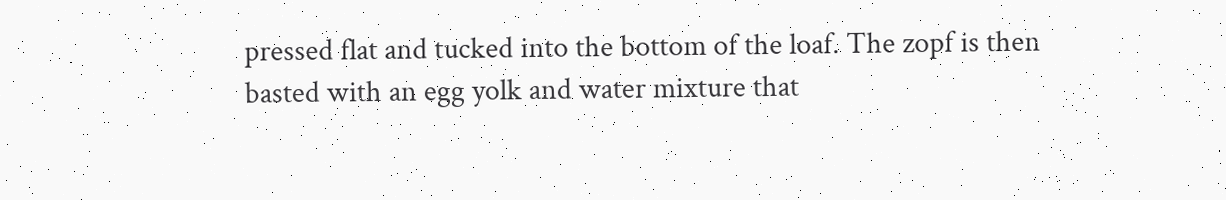pressed flat and tucked into the bottom of the loaf. The zopf is then basted with an egg yolk and water mixture that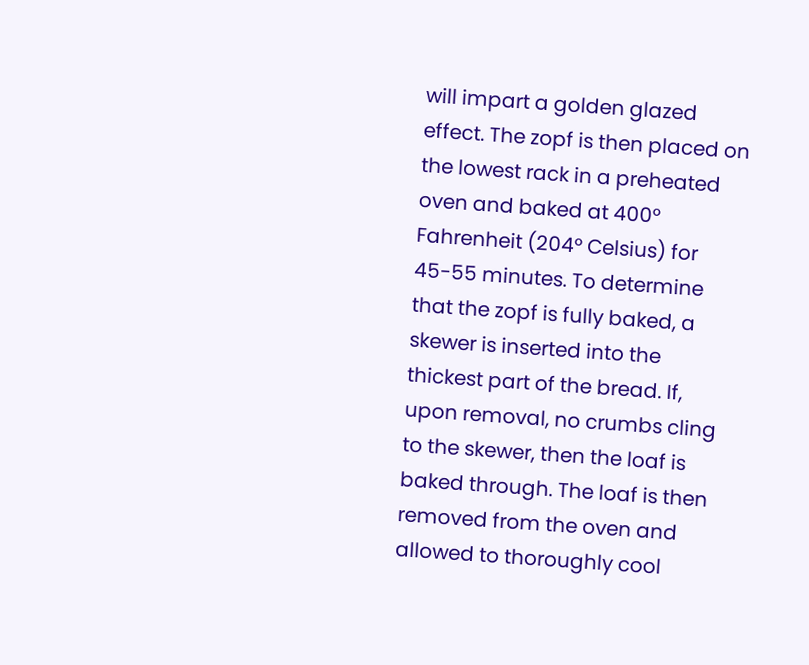will impart a golden glazed effect. The zopf is then placed on the lowest rack in a preheated oven and baked at 400° Fahrenheit (204° Celsius) for 45-55 minutes. To determine that the zopf is fully baked, a skewer is inserted into the thickest part of the bread. If, upon removal, no crumbs cling to the skewer, then the loaf is baked through. The loaf is then removed from the oven and allowed to thoroughly cool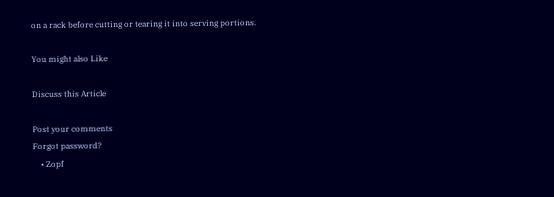on a rack before cutting or tearing it into serving portions.

You might also Like

Discuss this Article

Post your comments
Forgot password?
    • Zopf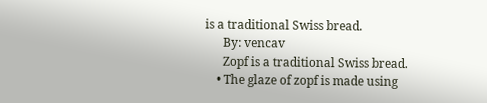is a traditional Swiss bread.
      By: vencav
      Zopf is a traditional Swiss bread.
    • The glaze of zopf is made using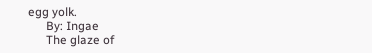egg yolk.
      By: Ingae
      The glaze of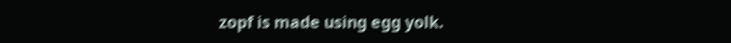zopf is made using egg yolk.